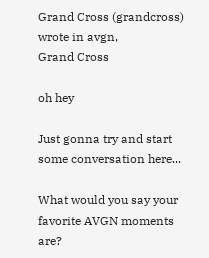Grand Cross (grandcross) wrote in avgn,
Grand Cross

oh hey

Just gonna try and start some conversation here...

What would you say your favorite AVGN moments are?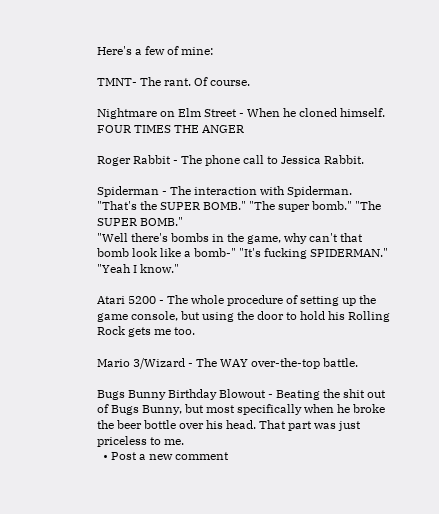Here's a few of mine:

TMNT- The rant. Of course.

Nightmare on Elm Street - When he cloned himself. FOUR TIMES THE ANGER

Roger Rabbit - The phone call to Jessica Rabbit.

Spiderman - The interaction with Spiderman.
"That's the SUPER BOMB." "The super bomb." "The SUPER BOMB."
"Well there's bombs in the game, why can't that bomb look like a bomb-" "It's fucking SPIDERMAN." "Yeah I know."

Atari 5200 - The whole procedure of setting up the game console, but using the door to hold his Rolling Rock gets me too.

Mario 3/Wizard - The WAY over-the-top battle.

Bugs Bunny Birthday Blowout - Beating the shit out of Bugs Bunny, but most specifically when he broke the beer bottle over his head. That part was just priceless to me.
  • Post a new comment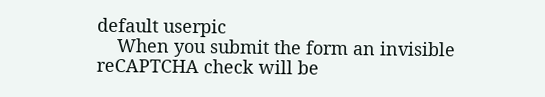default userpic
    When you submit the form an invisible reCAPTCHA check will be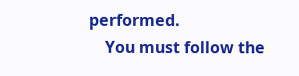performed.
    You must follow the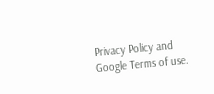Privacy Policy and Google Terms of use.